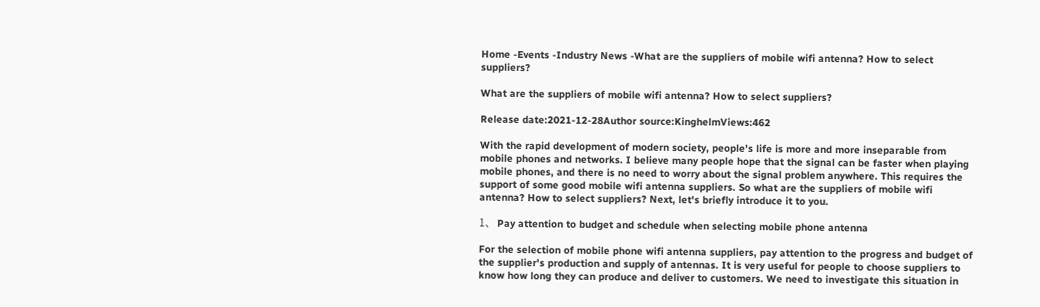Home -Events -Industry News -What are the suppliers of mobile wifi antenna? How to select suppliers?

What are the suppliers of mobile wifi antenna? How to select suppliers?

Release date:2021-12-28Author source:KinghelmViews:462

With the rapid development of modern society, people's life is more and more inseparable from mobile phones and networks. I believe many people hope that the signal can be faster when playing mobile phones, and there is no need to worry about the signal problem anywhere. This requires the support of some good mobile wifi antenna suppliers. So what are the suppliers of mobile wifi antenna? How to select suppliers? Next, let's briefly introduce it to you.

1、 Pay attention to budget and schedule when selecting mobile phone antenna

For the selection of mobile phone wifi antenna suppliers, pay attention to the progress and budget of the supplier's production and supply of antennas. It is very useful for people to choose suppliers to know how long they can produce and deliver to customers. We need to investigate this situation in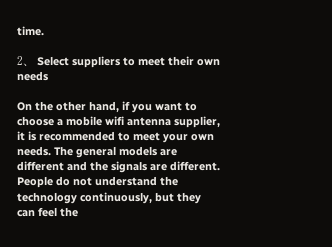time.

2、 Select suppliers to meet their own needs

On the other hand, if you want to choose a mobile wifi antenna supplier, it is recommended to meet your own needs. The general models are different and the signals are different. People do not understand the technology continuously, but they can feel the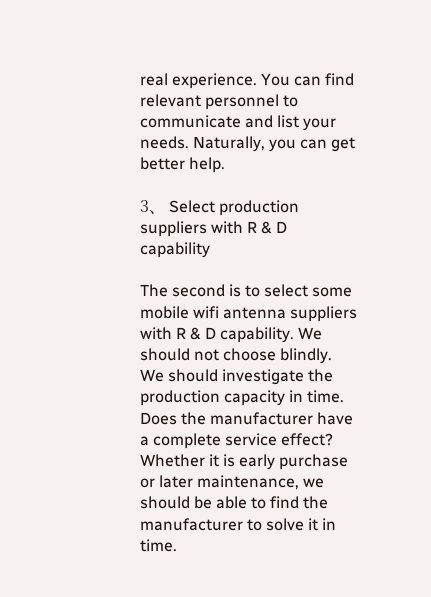real experience. You can find relevant personnel to communicate and list your needs. Naturally, you can get better help.

3、 Select production suppliers with R & D capability

The second is to select some mobile wifi antenna suppliers with R & D capability. We should not choose blindly. We should investigate the production capacity in time. Does the manufacturer have a complete service effect? Whether it is early purchase or later maintenance, we should be able to find the manufacturer to solve it in time.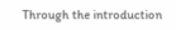Through the introduction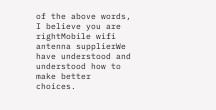of the above words, I believe you are rightMobile wifi antenna supplierWe have understood and understood how to make better choices.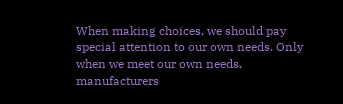When making choices, we should pay special attention to our own needs. Only when we meet our own needs, manufacturers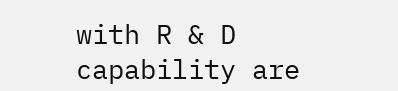with R & D capability are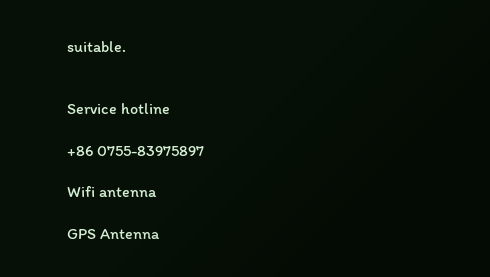suitable.


Service hotline

+86 0755-83975897

Wifi antenna

GPS Antenna